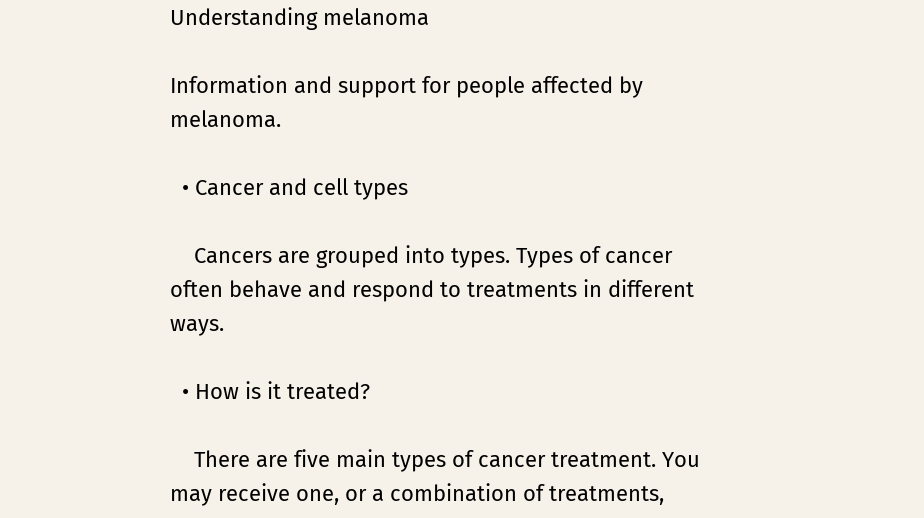Understanding melanoma

Information and support for people affected by melanoma.

  • Cancer and cell types

    Cancers are grouped into types. Types of cancer often behave and respond to treatments in different ways.

  • How is it treated?

    There are five main types of cancer treatment. You may receive one, or a combination of treatments,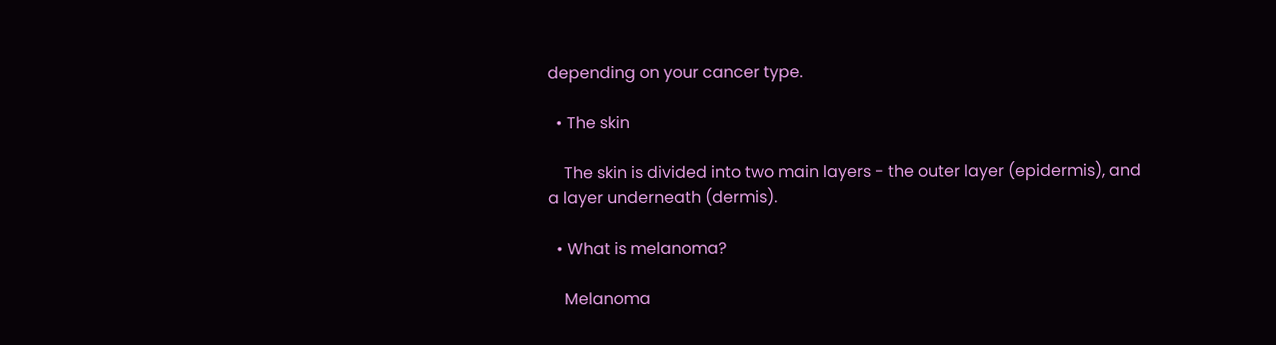depending on your cancer type.

  • The skin

    The skin is divided into two main layers - the outer layer (epidermis), and a layer underneath (dermis).

  • What is melanoma?

    Melanoma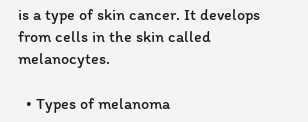is a type of skin cancer. It develops from cells in the skin called melanocytes.

  • Types of melanoma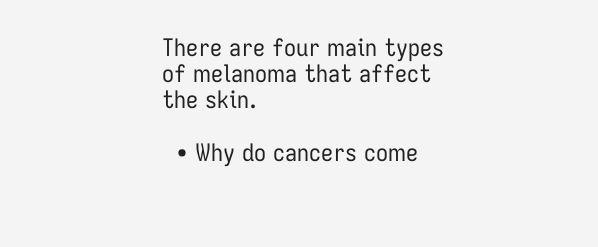There are four main types of melanoma that affect the skin.

  • Why do cancers come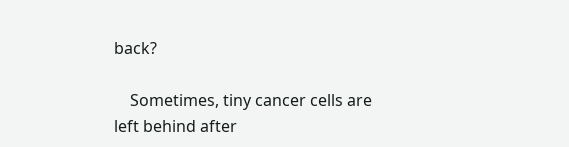back?

    Sometimes, tiny cancer cells are left behind after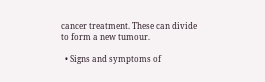cancer treatment. These can divide to form a new tumour.

  • Signs and symptoms of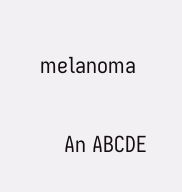melanoma

    An ABCDE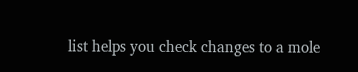list helps you check changes to a mole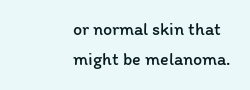or normal skin that might be melanoma.